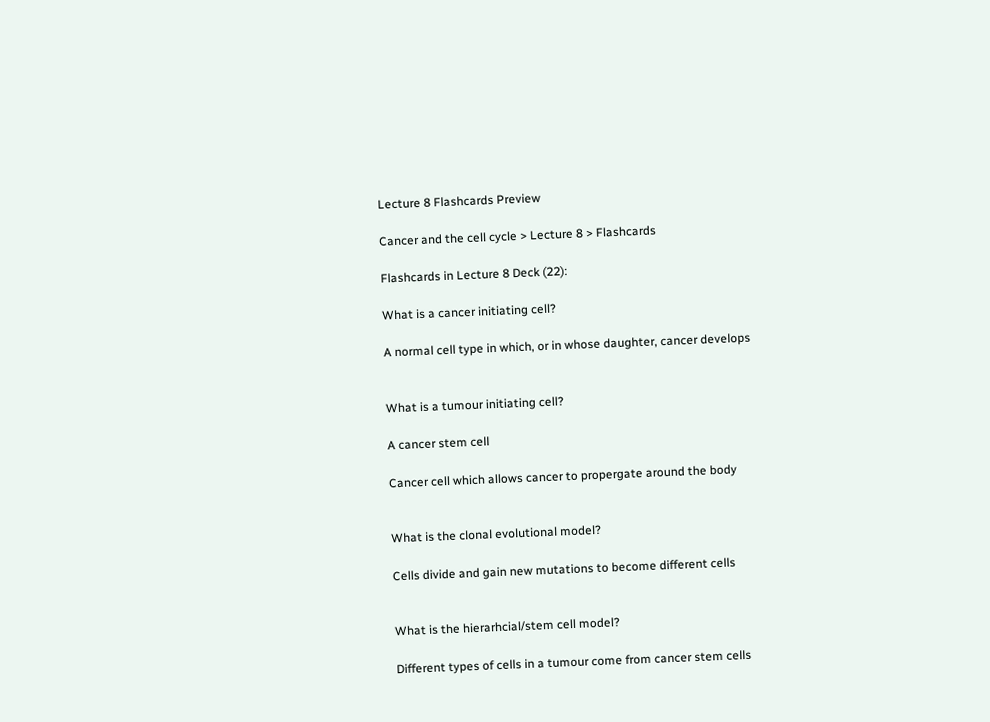Lecture 8 Flashcards Preview

Cancer and the cell cycle > Lecture 8 > Flashcards

Flashcards in Lecture 8 Deck (22):

What is a cancer initiating cell?

A normal cell type in which, or in whose daughter, cancer develops


What is a tumour initiating cell?

A cancer stem cell

Cancer cell which allows cancer to propergate around the body


What is the clonal evolutional model?

Cells divide and gain new mutations to become different cells


What is the hierarhcial/stem cell model?

Different types of cells in a tumour come from cancer stem cells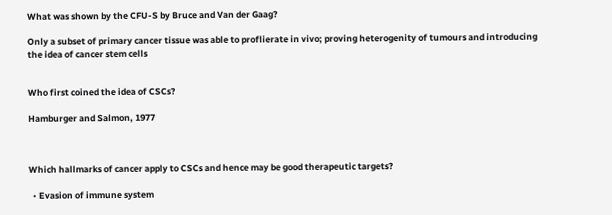What was shown by the CFU-S by Bruce and Van der Gaag?

Only a subset of primary cancer tissue was able to proflierate in vivo; proving heterogenity of tumours and introducing the idea of cancer stem cells


Who first coined the idea of CSCs?

Hamburger and Salmon, 1977



Which hallmarks of cancer apply to CSCs and hence may be good therapeutic targets?

  • Evasion of immune system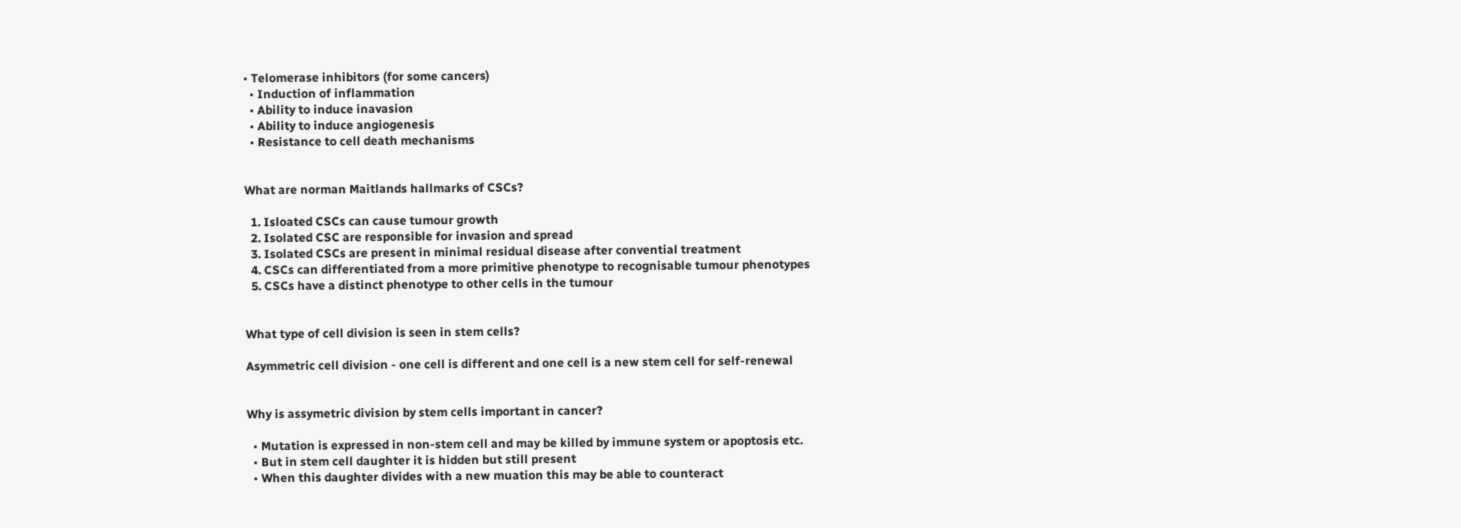• Telomerase inhibitors (for some cancers)
  • Induction of inflammation
  • Ability to induce inavasion
  • Ability to induce angiogenesis
  • Resistance to cell death mechanisms


What are norman Maitlands hallmarks of CSCs?

  1. Isloated CSCs can cause tumour growth
  2. Isolated CSC are responsible for invasion and spread
  3. Isolated CSCs are present in minimal residual disease after convential treatment
  4. CSCs can differentiated from a more primitive phenotype to recognisable tumour phenotypes
  5. CSCs have a distinct phenotype to other cells in the tumour


What type of cell division is seen in stem cells?

Asymmetric cell division - one cell is different and one cell is a new stem cell for self-renewal


Why is assymetric division by stem cells important in cancer?

  • Mutation is expressed in non-stem cell and may be killed by immune system or apoptosis etc.
  • But in stem cell daughter it is hidden but still present
  • When this daughter divides with a new muation this may be able to counteract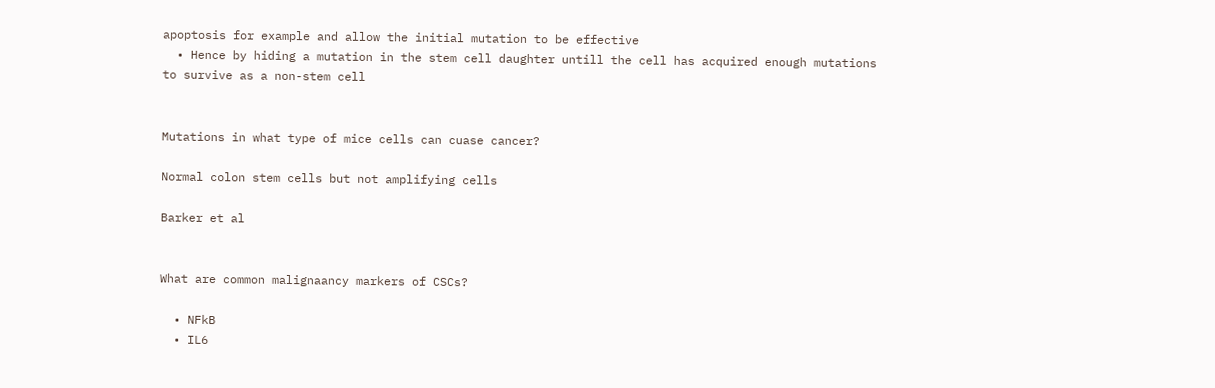apoptosis for example and allow the initial mutation to be effective
  • Hence by hiding a mutation in the stem cell daughter untill the cell has acquired enough mutations to survive as a non-stem cell


Mutations in what type of mice cells can cuase cancer?

Normal colon stem cells but not amplifying cells

Barker et al


What are common malignaancy markers of CSCs?

  • NFkB
  • IL6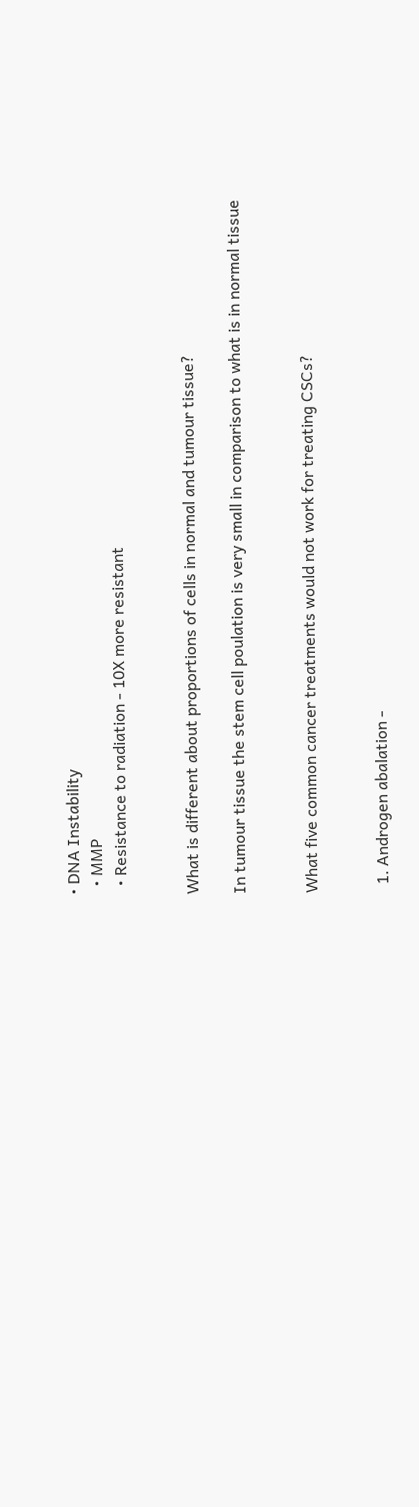• DNA Instability
  • MMP
  • Resistance to radiation - 10X more resistant


What is different about proportions of cells in normal and tumour tissue?

In tumour tissue the stem cell poulation is very small in comparison to what is in normal tissue


What five common cancer treatments would not work for treating CSCs?


  1. Androgen abalation -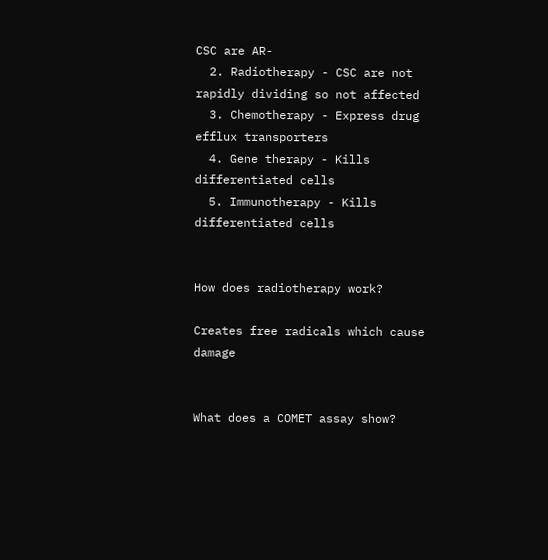CSC are AR-
  2. Radiotherapy - CSC are not rapidly dividing so not affected
  3. Chemotherapy - Express drug efflux transporters
  4. Gene therapy - Kills differentiated cells
  5. Immunotherapy - Kills differentiated cells


How does radiotherapy work?

Creates free radicals which cause damage


What does a COMET assay show?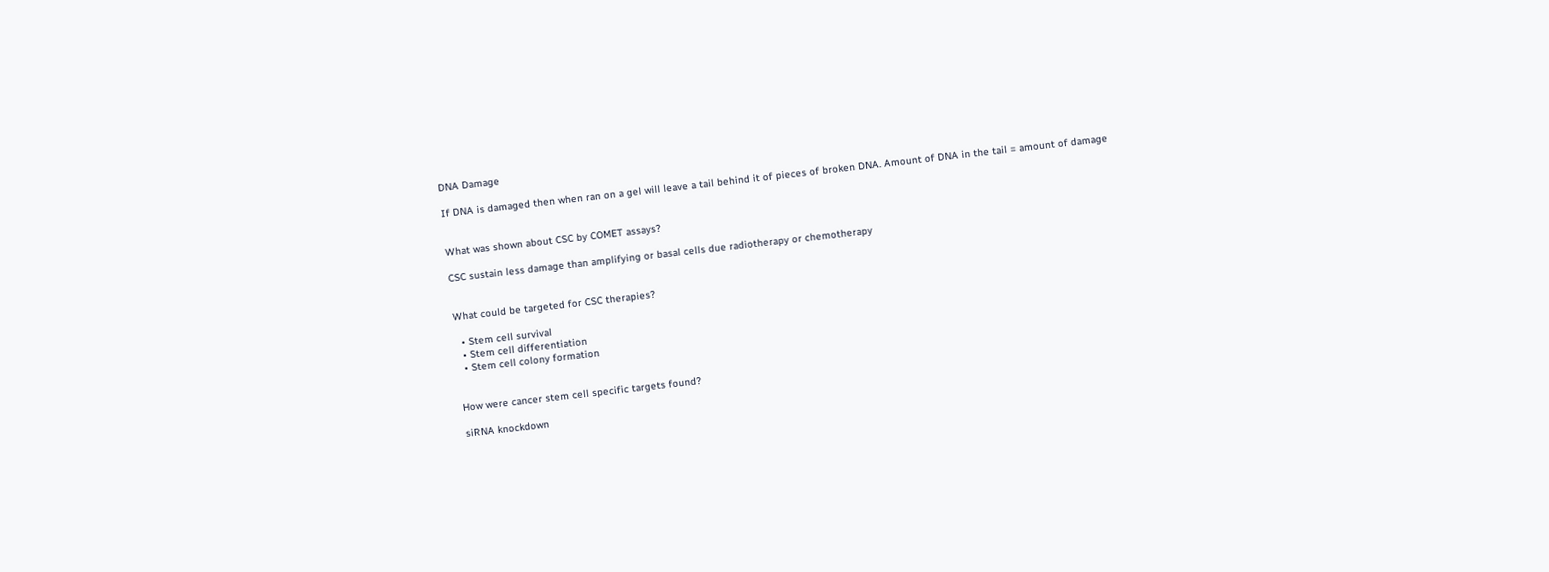DNA Damage

If DNA is damaged then when ran on a gel will leave a tail behind it of pieces of broken DNA. Amount of DNA in the tail = amount of damage


What was shown about CSC by COMET assays?

CSC sustain less damage than amplifying or basal cells due radiotherapy or chemotherapy


What could be targeted for CSC therapies?

  • Stem cell survival
  • Stem cell differentiation
  • Stem cell colony formation


How were cancer stem cell specific targets found?

siRNA knockdown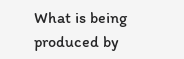What is being produced by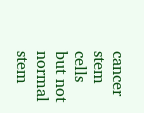cancer stem cells but not normal stem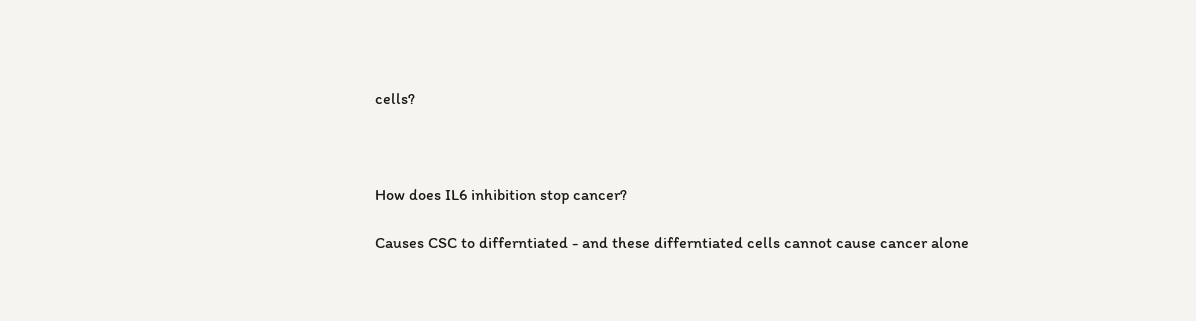cells?



How does IL6 inhibition stop cancer?

Causes CSC to differntiated - and these differntiated cells cannot cause cancer alone